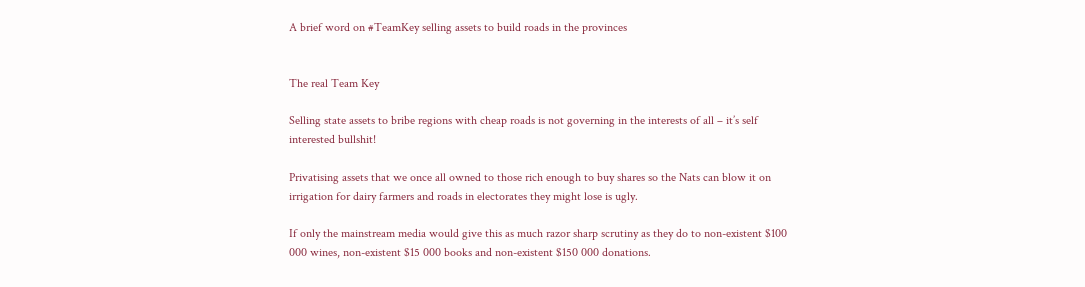A brief word on #TeamKey selling assets to build roads in the provinces


The real Team Key

Selling state assets to bribe regions with cheap roads is not governing in the interests of all – it’s self interested bullshit!

Privatising assets that we once all owned to those rich enough to buy shares so the Nats can blow it on irrigation for dairy farmers and roads in electorates they might lose is ugly.

If only the mainstream media would give this as much razor sharp scrutiny as they do to non-existent $100 000 wines, non-existent $15 000 books and non-existent $150 000 donations.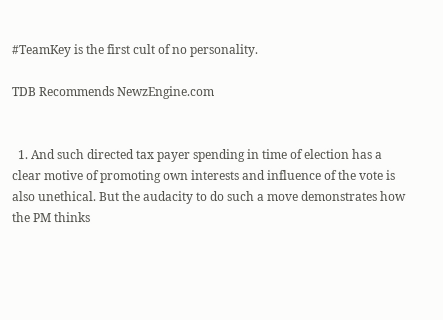#TeamKey is the first cult of no personality.

TDB Recommends NewzEngine.com


  1. And such directed tax payer spending in time of election has a clear motive of promoting own interests and influence of the vote is also unethical. But the audacity to do such a move demonstrates how the PM thinks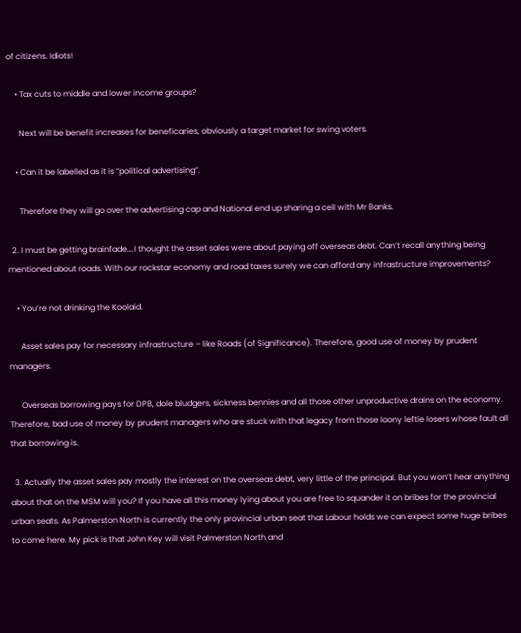of citizens. Idiots!

    • Tax cuts to middle and lower income groups?

      Next will be benefit increases for beneficaries, obviously a target market for swing voters.

    • Can it be labelled as it is “political advertising”.

      Therefore they will go over the advertising cap and National end up sharing a cell with Mr Banks.

  2. I must be getting brainfade….I thought the asset sales were about paying off overseas debt. Can’t recall anything being mentioned about roads. With our rockstar economy and road taxes surely we can afford any infrastructure improvements?

    • You’re not drinking the Koolaid.

      Asset sales pay for necessary infrastructure – like Roads (of Significance). Therefore, good use of money by prudent managers.

      Overseas borrowing pays for DPB, dole bludgers, sickness bennies and all those other unproductive drains on the economy. Therefore, bad use of money by prudent managers who are stuck with that legacy from those loony leftie losers whose fault all that borrowing is.

  3. Actually the asset sales pay mostly the interest on the overseas debt, very little of the principal. But you won’t hear anything about that on the MSM will you? If you have all this money lying about you are free to squander it on bribes for the provincial urban seats. As Palmerston North is currently the only provincial urban seat that Labour holds we can expect some huge bribes to come here. My pick is that John Key will visit Palmerston North and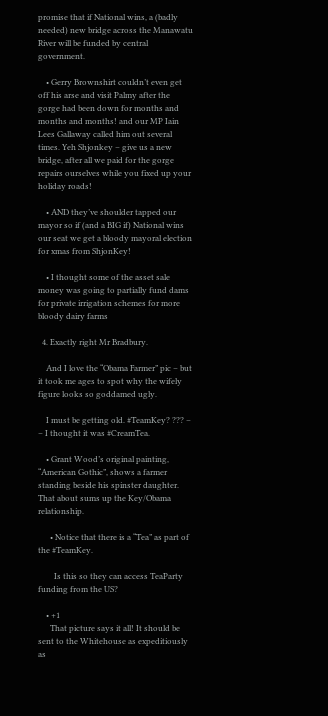promise that if National wins, a (badly needed) new bridge across the Manawatu River will be funded by central government.

    • Gerry Brownshirt couldn’t even get off his arse and visit Palmy after the gorge had been down for months and months and months! and our MP Iain Lees Gallaway called him out several times. Yeh Shjonkey – give us a new bridge, after all we paid for the gorge repairs ourselves while you fixed up your holiday roads!

    • AND they’ve shoulder tapped our mayor so if (and a BIG if) National wins our seat we get a bloody mayoral election for xmas from ShjonKey!

    • I thought some of the asset sale money was going to partially fund dams for private irrigation schemes for more bloody dairy farms

  4. Exactly right Mr Bradbury.

    And I love the “Obama Farmer” pic – but it took me ages to spot why the wifely figure looks so goddamed ugly.

    I must be getting old. #TeamKey? ??? – – I thought it was #CreamTea.

    • Grant Wood’s original painting, “American Gothic”, shows a farmer standing beside his spinster daughter. That about sums up the Key/Obama relationship.

      • Notice that there is a “Tea” as part of the #TeamKey.

        Is this so they can access TeaParty funding from the US?

    • +1
      That picture says it all! It should be sent to the Whitehouse as expeditiously as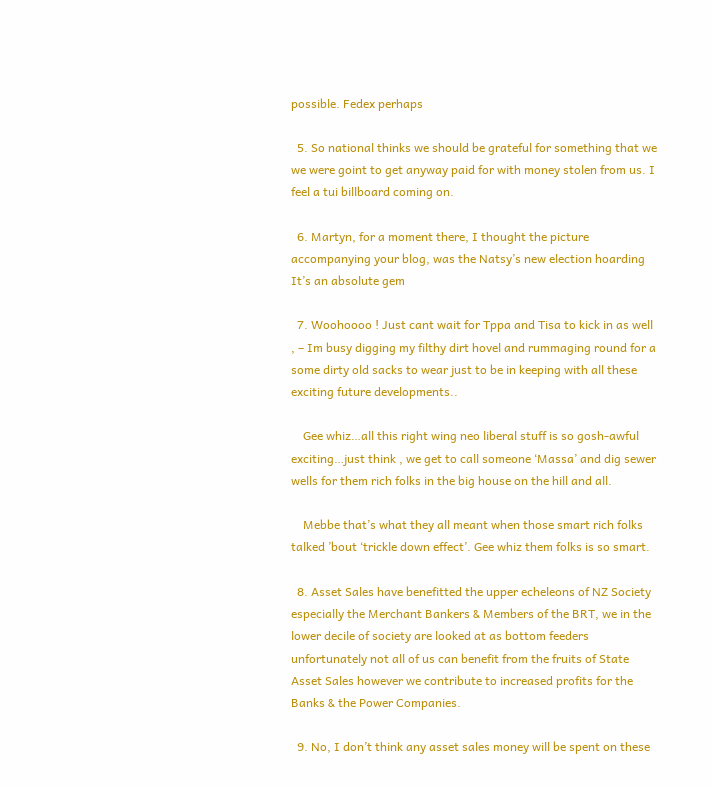possible. Fedex perhaps

  5. So national thinks we should be grateful for something that we we were goint to get anyway paid for with money stolen from us. I feel a tui billboard coming on.

  6. Martyn, for a moment there, I thought the picture accompanying your blog, was the Natsy’s new election hoarding  It’s an absolute gem

  7. Woohoooo ! Just cant wait for Tppa and Tisa to kick in as well , – Im busy digging my filthy dirt hovel and rummaging round for a some dirty old sacks to wear just to be in keeping with all these exciting future developments..

    Gee whiz…all this right wing neo liberal stuff is so gosh-awful exciting…just think , we get to call someone ‘Massa’ and dig sewer wells for them rich folks in the big house on the hill and all.

    Mebbe that’s what they all meant when those smart rich folks talked ’bout ‘trickle down effect’. Gee whiz them folks is so smart.

  8. Asset Sales have benefitted the upper echeleons of NZ Society especially the Merchant Bankers & Members of the BRT, we in the lower decile of society are looked at as bottom feeders unfortunately not all of us can benefit from the fruits of State Asset Sales however we contribute to increased profits for the Banks & the Power Companies.

  9. No, I don’t think any asset sales money will be spent on these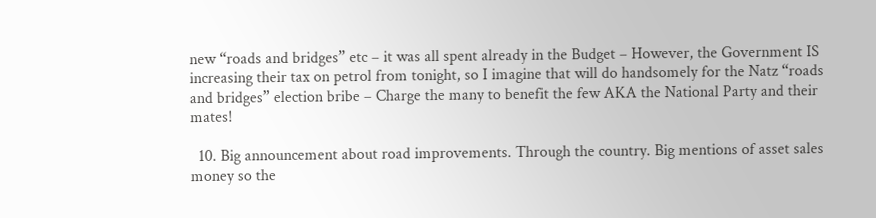new “roads and bridges” etc – it was all spent already in the Budget – However, the Government IS increasing their tax on petrol from tonight, so I imagine that will do handsomely for the Natz “roads and bridges” election bribe – Charge the many to benefit the few AKA the National Party and their mates!

  10. Big announcement about road improvements. Through the country. Big mentions of asset sales money so the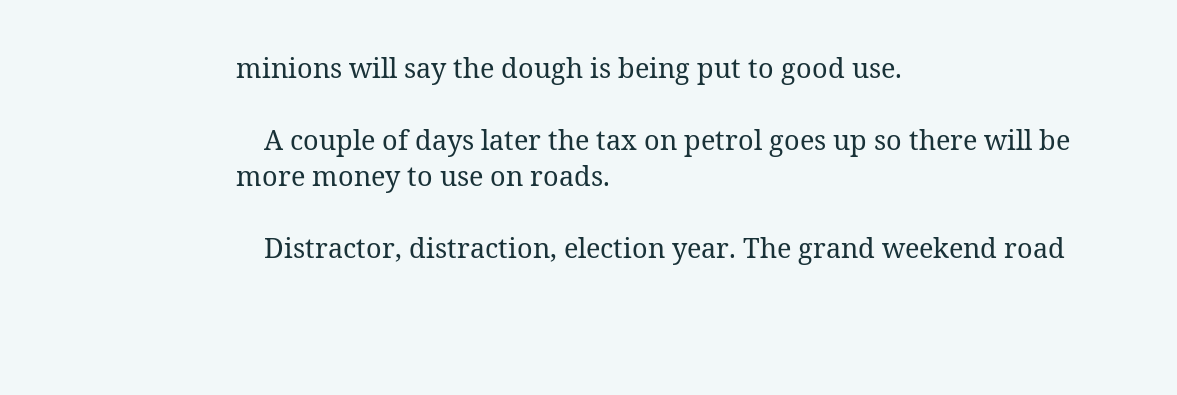minions will say the dough is being put to good use.

    A couple of days later the tax on petrol goes up so there will be more money to use on roads.

    Distractor, distraction, election year. The grand weekend road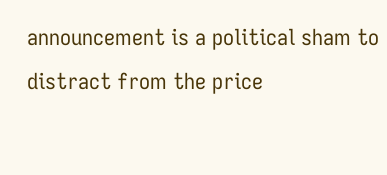announcement is a political sham to distract from the price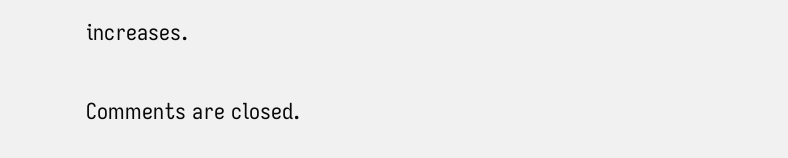increases.

Comments are closed.